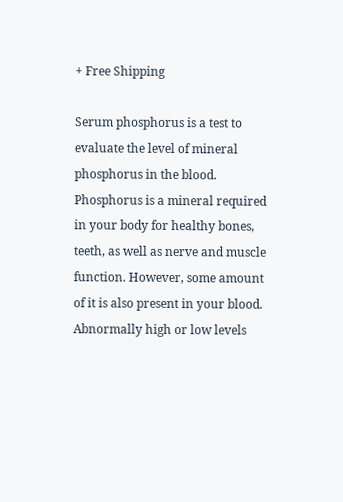+ Free Shipping

Serum phosphorus is a test to evaluate the level of mineral phosphorus in the blood. Phosphorus is a mineral required in your body for healthy bones, teeth, as well as nerve and muscle function. However, some amount of it is also present in your blood. Abnormally high or low levels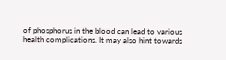of phosphorus in the blood can lead to various health complications. It may also hint towards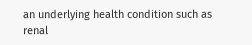an underlying health condition such as renal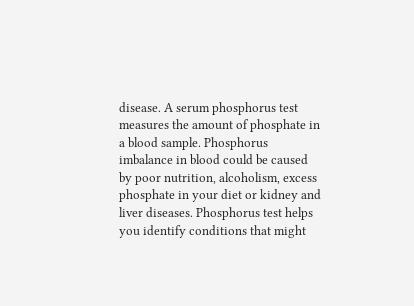disease. A serum phosphorus test measures the amount of phosphate in a blood sample. Phosphorus imbalance in blood could be caused by poor nutrition, alcoholism, excess phosphate in your diet or kidney and liver diseases. Phosphorus test helps you identify conditions that might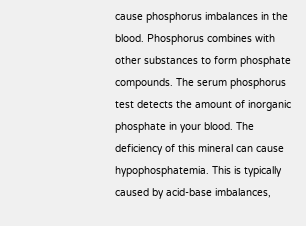cause phosphorus imbalances in the blood. Phosphorus combines with other substances to form phosphate compounds. The serum phosphorus test detects the amount of inorganic phosphate in your blood. The deficiency of this mineral can cause hypophosphatemia. This is typically caused by acid-base imbalances,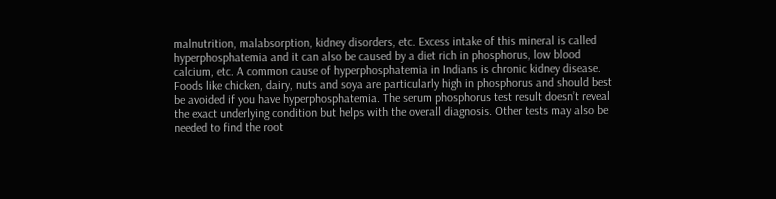malnutrition, malabsorption, kidney disorders, etc. Excess intake of this mineral is called hyperphosphatemia and it can also be caused by a diet rich in phosphorus, low blood calcium, etc. A common cause of hyperphosphatemia in Indians is chronic kidney disease. Foods like chicken, dairy, nuts and soya are particularly high in phosphorus and should best be avoided if you have hyperphosphatemia. The serum phosphorus test result doesn’t reveal the exact underlying condition but helps with the overall diagnosis. Other tests may also be needed to find the root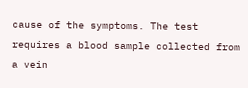cause of the symptoms. The test requires a blood sample collected from a vein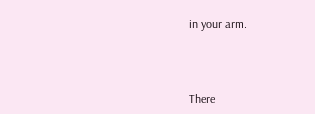in your arm.



There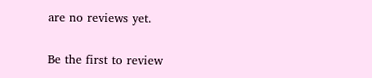are no reviews yet.

Be the first to review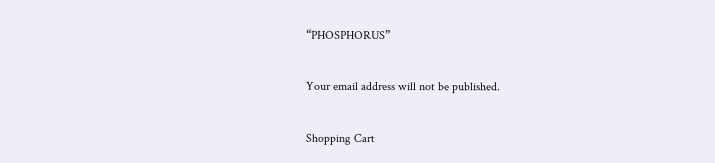“PHOSPHORUS”

Your email address will not be published.

Shopping Cart